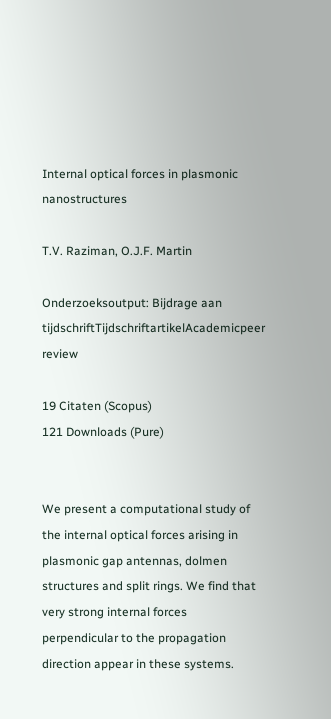Internal optical forces in plasmonic nanostructures

T.V. Raziman, O.J.F. Martin

Onderzoeksoutput: Bijdrage aan tijdschriftTijdschriftartikelAcademicpeer review

19 Citaten (Scopus)
121 Downloads (Pure)


We present a computational study of the internal optical forces arising in plasmonic gap antennas, dolmen structures and split rings. We find that very strong internal forces perpendicular to the propagation direction appear in these systems.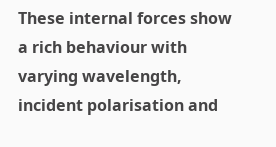These internal forces show a rich behaviour with varying wavelength, incident polarisation and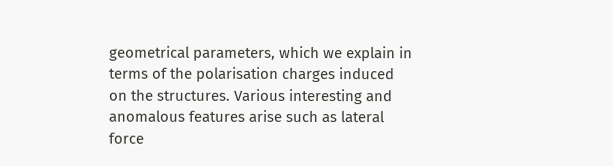geometrical parameters, which we explain in terms of the polarisation charges induced on the structures. Various interesting and anomalous features arise such as lateral force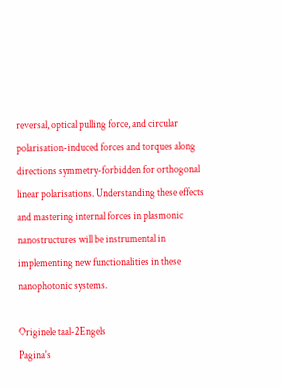reversal, optical pulling force, and circular polarisation-induced forces and torques along directions symmetry-forbidden for orthogonal linear polarisations. Understanding these effects and mastering internal forces in plasmonic nanostructures will be instrumental in implementing new functionalities in these nanophotonic systems.

Originele taal-2Engels
Pagina's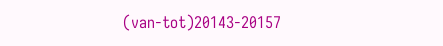(van-tot)20143-20157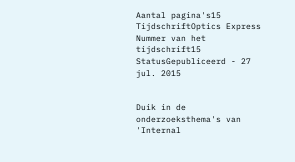Aantal pagina's15
TijdschriftOptics Express
Nummer van het tijdschrift15
StatusGepubliceerd - 27 jul. 2015


Duik in de onderzoeksthema's van 'Internal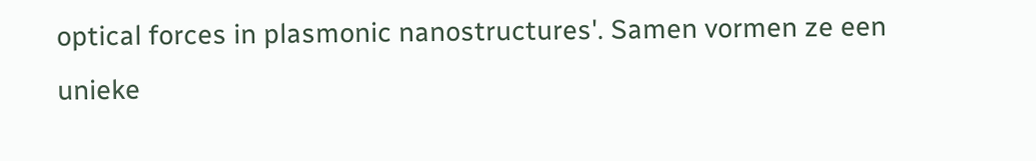optical forces in plasmonic nanostructures'. Samen vormen ze een unieke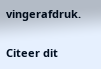vingerafdruk.

Citeer dit